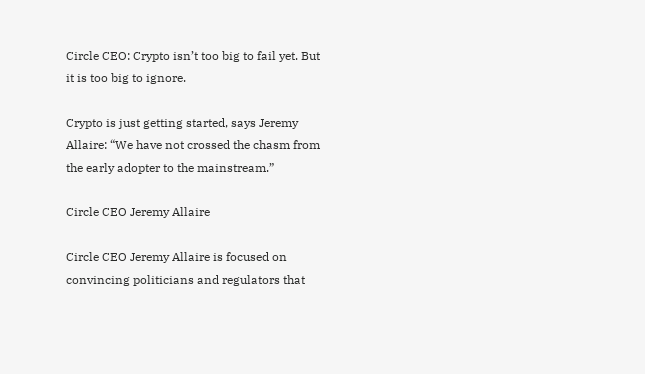Circle CEO: Crypto isn’t too big to fail yet. But it is too big to ignore.

Crypto is just getting started, says Jeremy Allaire: “We have not crossed the chasm from the early adopter to the mainstream.”

Circle CEO Jeremy Allaire

Circle CEO Jeremy Allaire is focused on convincing politicians and regulators that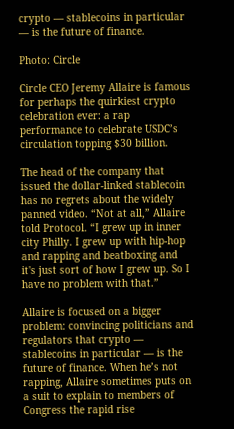crypto — stablecoins in particular — is the future of finance.

Photo: Circle

Circle CEO Jeremy Allaire is famous for perhaps the quirkiest crypto celebration ever: a rap performance to celebrate USDC’s circulation topping $30 billion.

The head of the company that issued the dollar-linked stablecoin has no regrets about the widely panned video. “Not at all,” Allaire told Protocol. “I grew up in inner city Philly. I grew up with hip-hop and rapping and beatboxing and it's just sort of how I grew up. So I have no problem with that.”

Allaire is focused on a bigger problem: convincing politicians and regulators that crypto — stablecoins in particular — is the future of finance. When he’s not rapping, Allaire sometimes puts on a suit to explain to members of Congress the rapid rise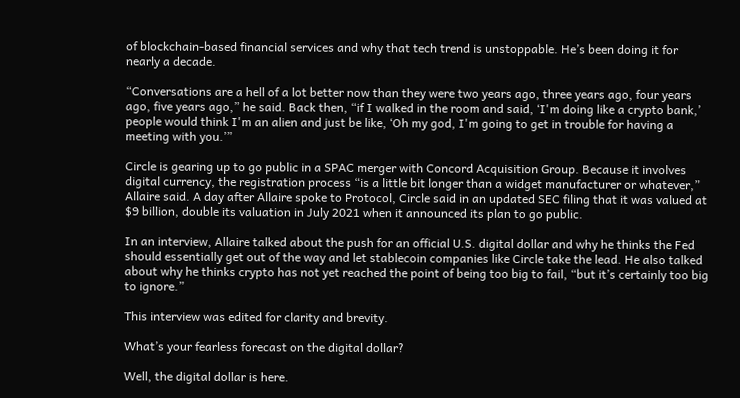of blockchain-based financial services and why that tech trend is unstoppable. He’s been doing it for nearly a decade.

“Conversations are a hell of a lot better now than they were two years ago, three years ago, four years ago, five years ago,” he said. Back then, “if I walked in the room and said, ‘I'm doing like a crypto bank,’ people would think I'm an alien and just be like, ‘Oh my god, I'm going to get in trouble for having a meeting with you.’”

Circle is gearing up to go public in a SPAC merger with Concord Acquisition Group. Because it involves digital currency, the registration process “is a little bit longer than a widget manufacturer or whatever,” Allaire said. A day after Allaire spoke to Protocol, Circle said in an updated SEC filing that it was valued at $9 billion, double its valuation in July 2021 when it announced its plan to go public.

In an interview, Allaire talked about the push for an official U.S. digital dollar and why he thinks the Fed should essentially get out of the way and let stablecoin companies like Circle take the lead. He also talked about why he thinks crypto has not yet reached the point of being too big to fail, “but it’s certainly too big to ignore.”

This interview was edited for clarity and brevity.

What’s your fearless forecast on the digital dollar?

Well, the digital dollar is here.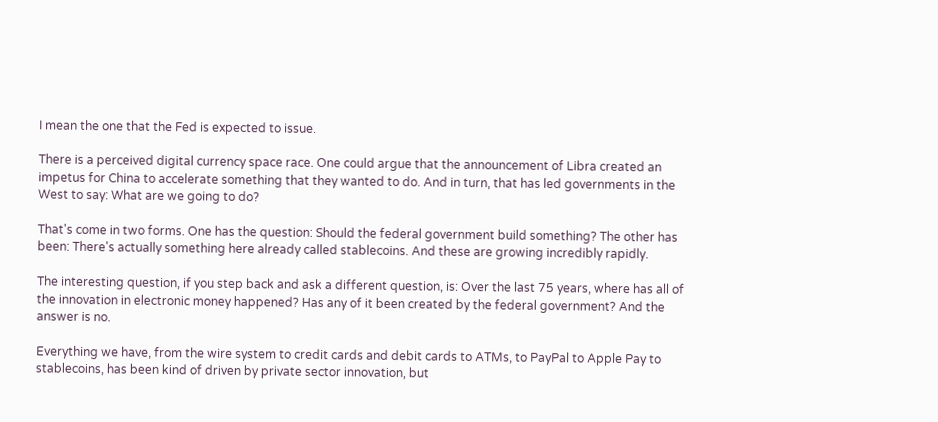I mean the one that the Fed is expected to issue.

There is a perceived digital currency space race. One could argue that the announcement of Libra created an impetus for China to accelerate something that they wanted to do. And in turn, that has led governments in the West to say: What are we going to do?

That's come in two forms. One has the question: Should the federal government build something? The other has been: There's actually something here already called stablecoins. And these are growing incredibly rapidly.

The interesting question, if you step back and ask a different question, is: Over the last 75 years, where has all of the innovation in electronic money happened? Has any of it been created by the federal government? And the answer is no.

Everything we have, from the wire system to credit cards and debit cards to ATMs, to PayPal to Apple Pay to stablecoins, has been kind of driven by private sector innovation, but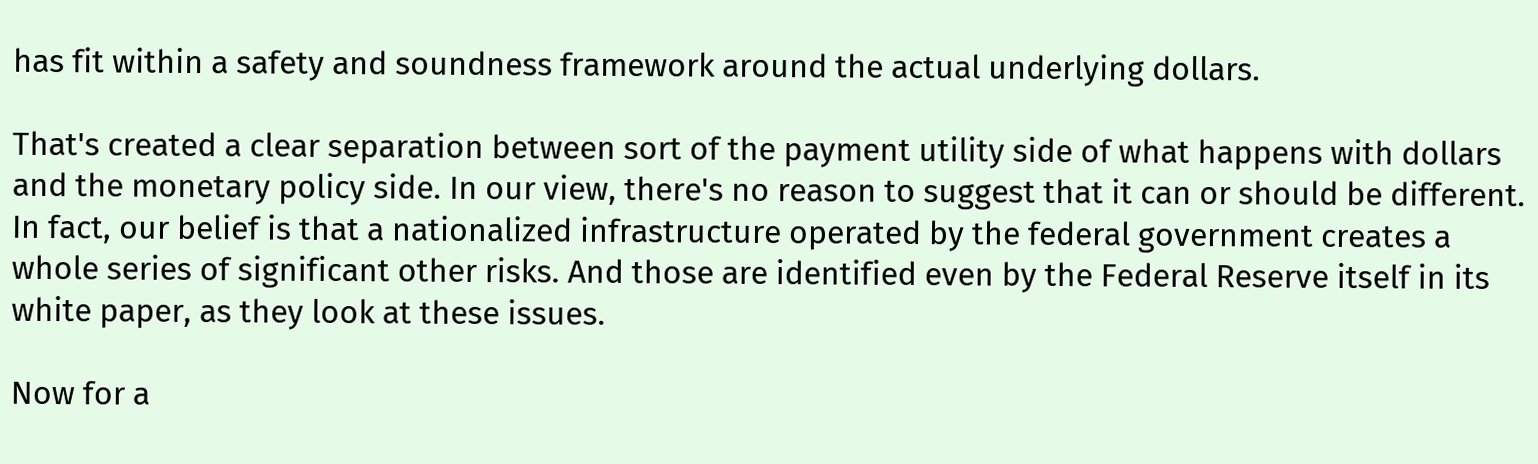has fit within a safety and soundness framework around the actual underlying dollars.

That's created a clear separation between sort of the payment utility side of what happens with dollars and the monetary policy side. In our view, there's no reason to suggest that it can or should be different. In fact, our belief is that a nationalized infrastructure operated by the federal government creates a whole series of significant other risks. And those are identified even by the Federal Reserve itself in its white paper, as they look at these issues.

Now for a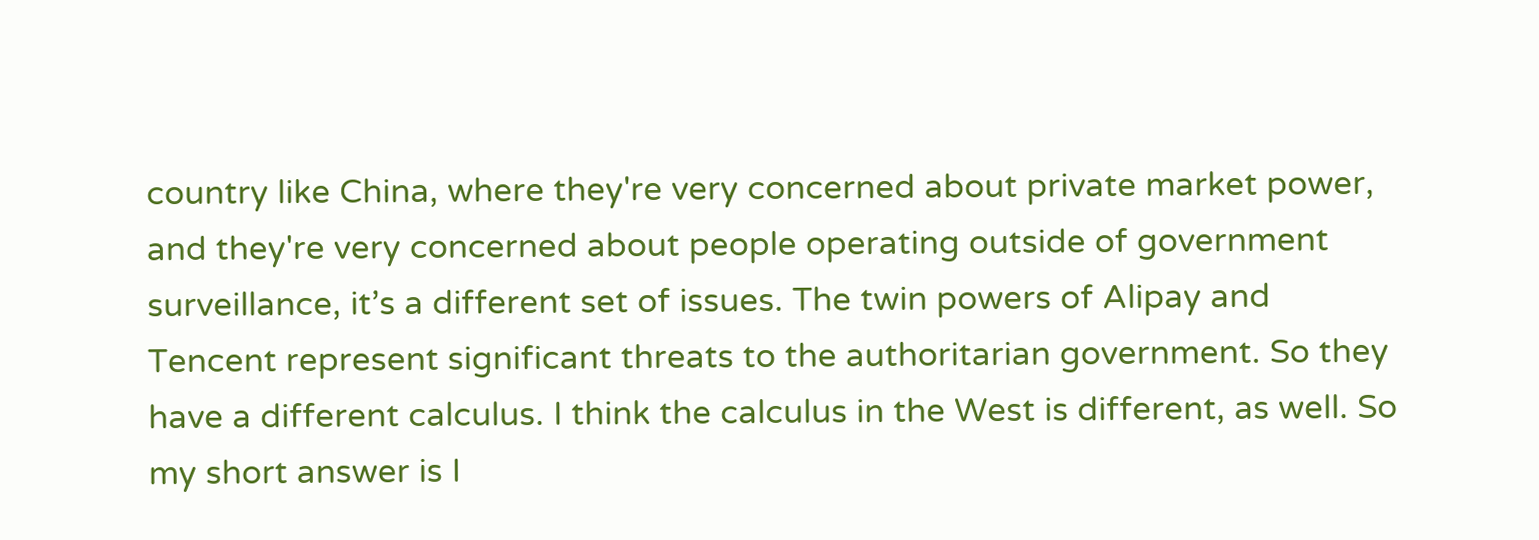country like China, where they're very concerned about private market power, and they're very concerned about people operating outside of government surveillance, it’s a different set of issues. The twin powers of Alipay and Tencent represent significant threats to the authoritarian government. So they have a different calculus. I think the calculus in the West is different, as well. So my short answer is I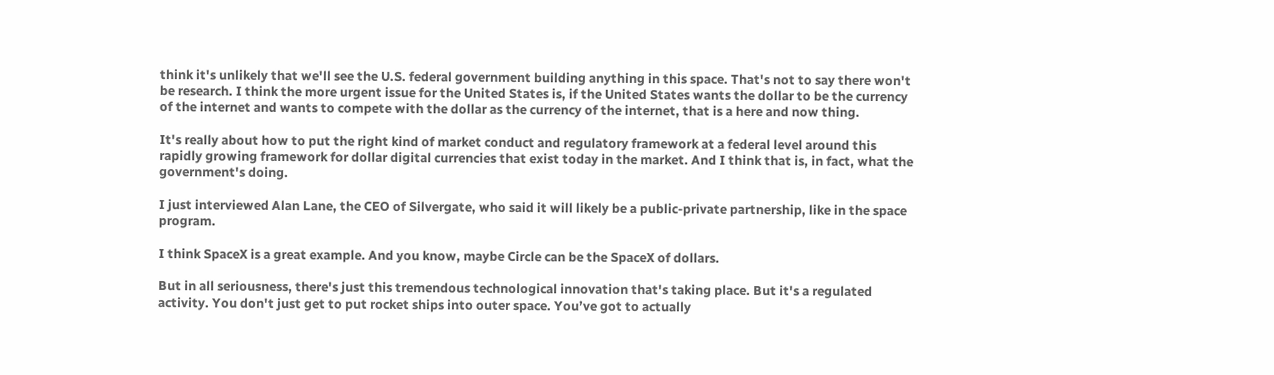think it's unlikely that we'll see the U.S. federal government building anything in this space. That's not to say there won't be research. I think the more urgent issue for the United States is, if the United States wants the dollar to be the currency of the internet and wants to compete with the dollar as the currency of the internet, that is a here and now thing.

It's really about how to put the right kind of market conduct and regulatory framework at a federal level around this rapidly growing framework for dollar digital currencies that exist today in the market. And I think that is, in fact, what the government's doing.

I just interviewed Alan Lane, the CEO of Silvergate, who said it will likely be a public-private partnership, like in the space program.

I think SpaceX is a great example. And you know, maybe Circle can be the SpaceX of dollars.

But in all seriousness, there's just this tremendous technological innovation that's taking place. But it's a regulated activity. You don't just get to put rocket ships into outer space. You’ve got to actually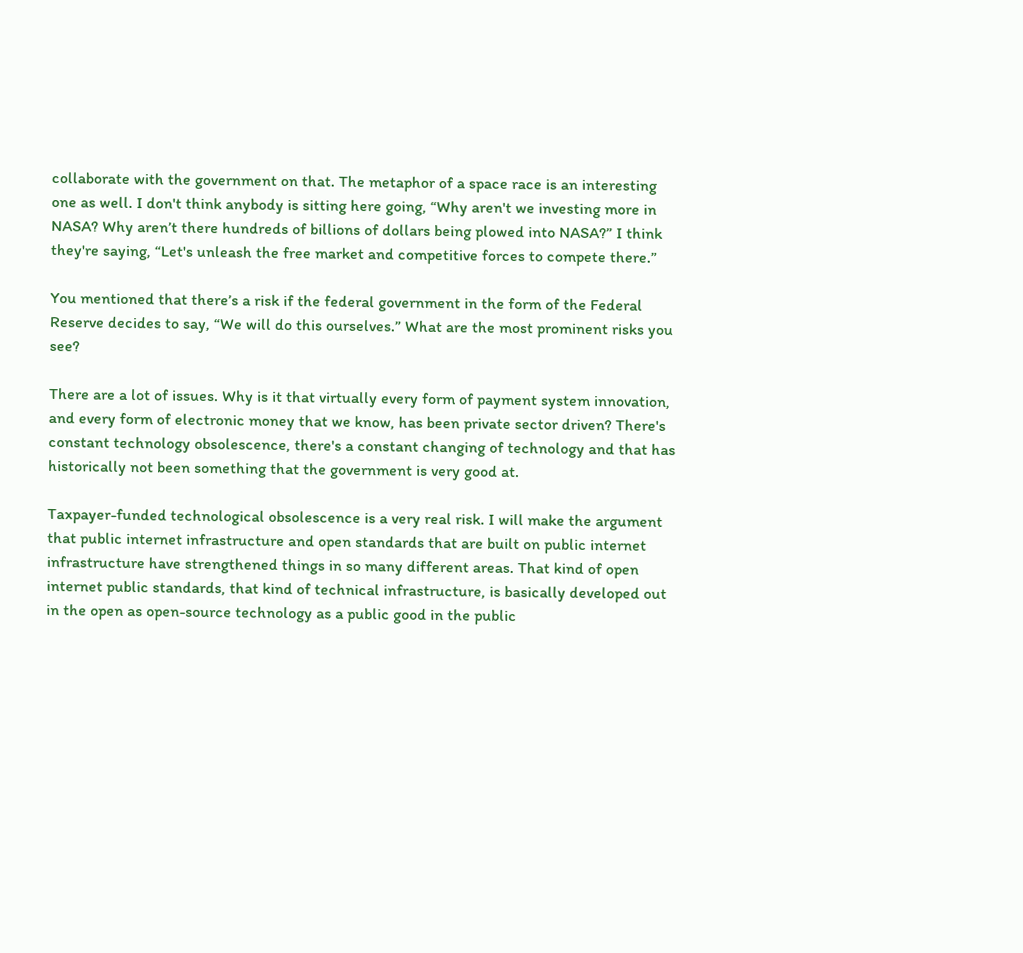collaborate with the government on that. The metaphor of a space race is an interesting one as well. I don't think anybody is sitting here going, “Why aren't we investing more in NASA? Why aren’t there hundreds of billions of dollars being plowed into NASA?” I think they're saying, “Let's unleash the free market and competitive forces to compete there.”

You mentioned that there’s a risk if the federal government in the form of the Federal Reserve decides to say, “We will do this ourselves.” What are the most prominent risks you see?

There are a lot of issues. Why is it that virtually every form of payment system innovation, and every form of electronic money that we know, has been private sector driven? There's constant technology obsolescence, there's a constant changing of technology and that has historically not been something that the government is very good at.

Taxpayer-funded technological obsolescence is a very real risk. I will make the argument that public internet infrastructure and open standards that are built on public internet infrastructure have strengthened things in so many different areas. That kind of open internet public standards, that kind of technical infrastructure, is basically developed out in the open as open-source technology as a public good in the public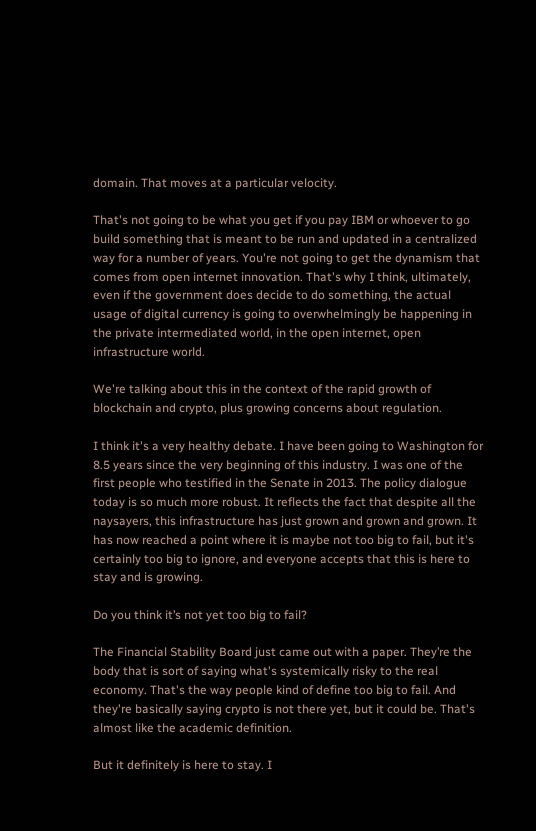domain. That moves at a particular velocity.

That's not going to be what you get if you pay IBM or whoever to go build something that is meant to be run and updated in a centralized way for a number of years. You're not going to get the dynamism that comes from open internet innovation. That's why I think, ultimately, even if the government does decide to do something, the actual usage of digital currency is going to overwhelmingly be happening in the private intermediated world, in the open internet, open infrastructure world.

We're talking about this in the context of the rapid growth of blockchain and crypto, plus growing concerns about regulation.

I think it's a very healthy debate. I have been going to Washington for 8.5 years since the very beginning of this industry. I was one of the first people who testified in the Senate in 2013. The policy dialogue today is so much more robust. It reflects the fact that despite all the naysayers, this infrastructure has just grown and grown and grown. It has now reached a point where it is maybe not too big to fail, but it's certainly too big to ignore, and everyone accepts that this is here to stay and is growing.

Do you think it’s not yet too big to fail?

The Financial Stability Board just came out with a paper. They’re the body that is sort of saying what's systemically risky to the real economy. That's the way people kind of define too big to fail. And they're basically saying crypto is not there yet, but it could be. That's almost like the academic definition.

But it definitely is here to stay. I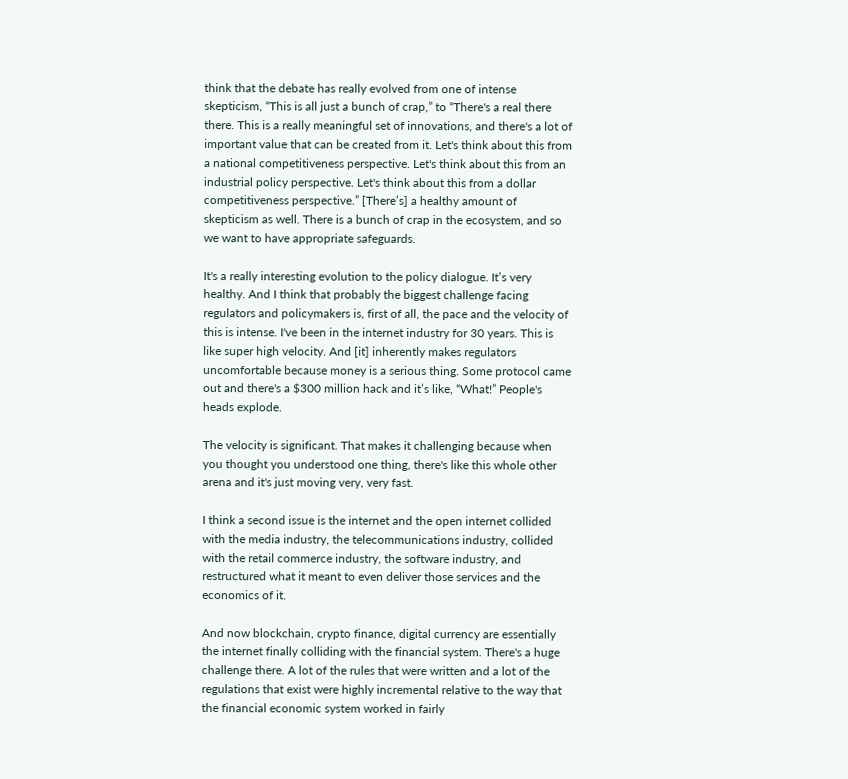think that the debate has really evolved from one of intense skepticism, “This is all just a bunch of crap,” to “There's a real there there. This is a really meaningful set of innovations, and there's a lot of important value that can be created from it. Let's think about this from a national competitiveness perspective. Let's think about this from an industrial policy perspective. Let's think about this from a dollar competitiveness perspective.” [There’s] a healthy amount of skepticism as well. There is a bunch of crap in the ecosystem, and so we want to have appropriate safeguards.

It's a really interesting evolution to the policy dialogue. It’s very healthy. And I think that probably the biggest challenge facing regulators and policymakers is, first of all, the pace and the velocity of this is intense. I've been in the internet industry for 30 years. This is like super high velocity. And [it] inherently makes regulators uncomfortable because money is a serious thing. Some protocol came out and there's a $300 million hack and it’s like, “What!” People's heads explode.

The velocity is significant. That makes it challenging because when you thought you understood one thing, there's like this whole other arena and it's just moving very, very fast.

I think a second issue is the internet and the open internet collided with the media industry, the telecommunications industry, collided with the retail commerce industry, the software industry, and restructured what it meant to even deliver those services and the economics of it.

And now blockchain, crypto finance, digital currency are essentially the internet finally colliding with the financial system. There's a huge challenge there. A lot of the rules that were written and a lot of the regulations that exist were highly incremental relative to the way that the financial economic system worked in fairly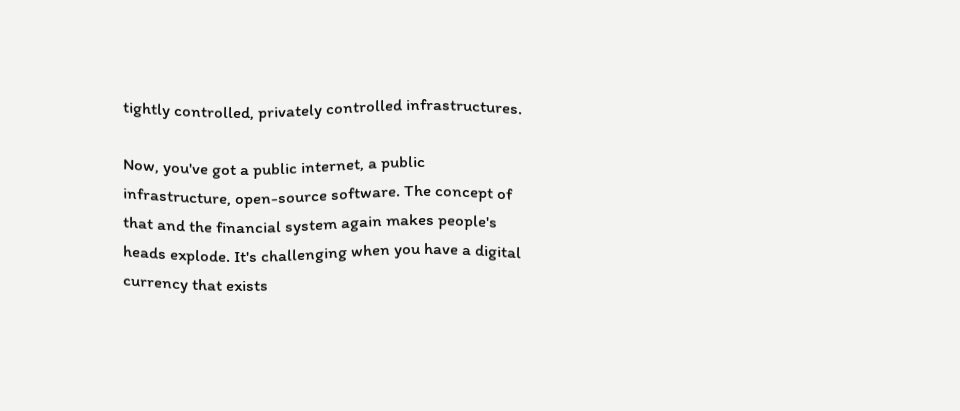tightly controlled, privately controlled infrastructures.

Now, you've got a public internet, a public infrastructure, open-source software. The concept of that and the financial system again makes people's heads explode. It's challenging when you have a digital currency that exists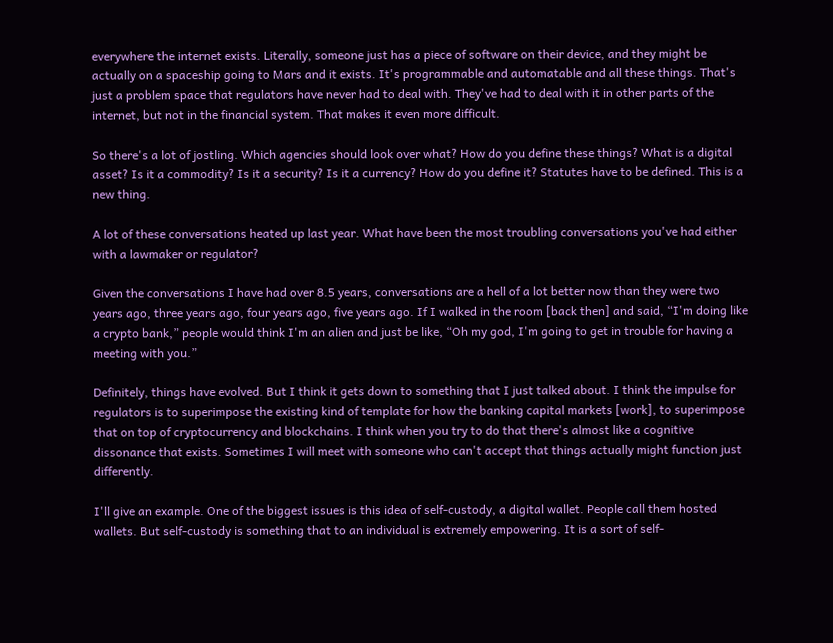everywhere the internet exists. Literally, someone just has a piece of software on their device, and they might be actually on a spaceship going to Mars and it exists. It's programmable and automatable and all these things. That's just a problem space that regulators have never had to deal with. They've had to deal with it in other parts of the internet, but not in the financial system. That makes it even more difficult.

So there's a lot of jostling. Which agencies should look over what? How do you define these things? What is a digital asset? Is it a commodity? Is it a security? Is it a currency? How do you define it? Statutes have to be defined. This is a new thing.

A lot of these conversations heated up last year. What have been the most troubling conversations you've had either with a lawmaker or regulator?

Given the conversations I have had over 8.5 years, conversations are a hell of a lot better now than they were two years ago, three years ago, four years ago, five years ago. If I walked in the room [back then] and said, “I'm doing like a crypto bank,” people would think I'm an alien and just be like, “Oh my god, I'm going to get in trouble for having a meeting with you.”

Definitely, things have evolved. But I think it gets down to something that I just talked about. I think the impulse for regulators is to superimpose the existing kind of template for how the banking capital markets [work], to superimpose that on top of cryptocurrency and blockchains. I think when you try to do that there's almost like a cognitive dissonance that exists. Sometimes I will meet with someone who can't accept that things actually might function just differently.

I'll give an example. One of the biggest issues is this idea of self-custody, a digital wallet. People call them hosted wallets. But self-custody is something that to an individual is extremely empowering. It is a sort of self-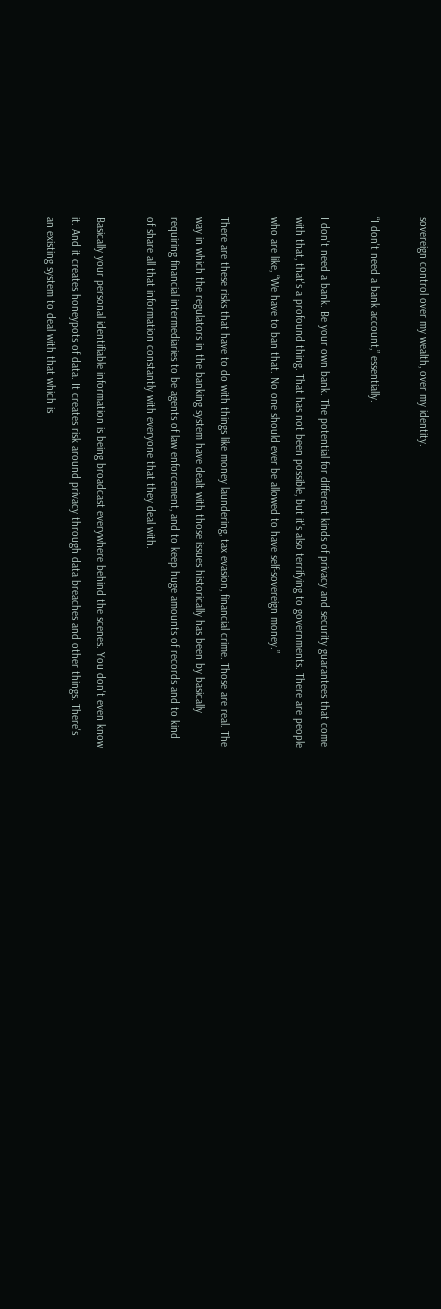sovereign control over my wealth, over my identity.

“I don't need a bank account,” essentially.

I don't need a bank. Be your own bank. The potential for different kinds of privacy and security guarantees that come with that, that's a profound thing. That has not been possible, but it's also terrifying to governments. There are people who are like, “We have to ban that. No one should ever be allowed to have self-sovereign money.”

There are these risks that have to do with things like money laundering, tax evasion, financial crime. Those are real. The way in which the regulators in the banking system have dealt with those issues historically has been by basically requiring financial intermediaries to be agents of law enforcement, and to keep huge amounts of records and to kind of share all that information constantly with everyone that they deal with.

Basically your personal identifiable information is being broadcast everywhere behind the scenes. You don't even know it. And it creates honeypots of data. It creates risk around privacy through data breaches and other things. There's an existing system to deal with that which is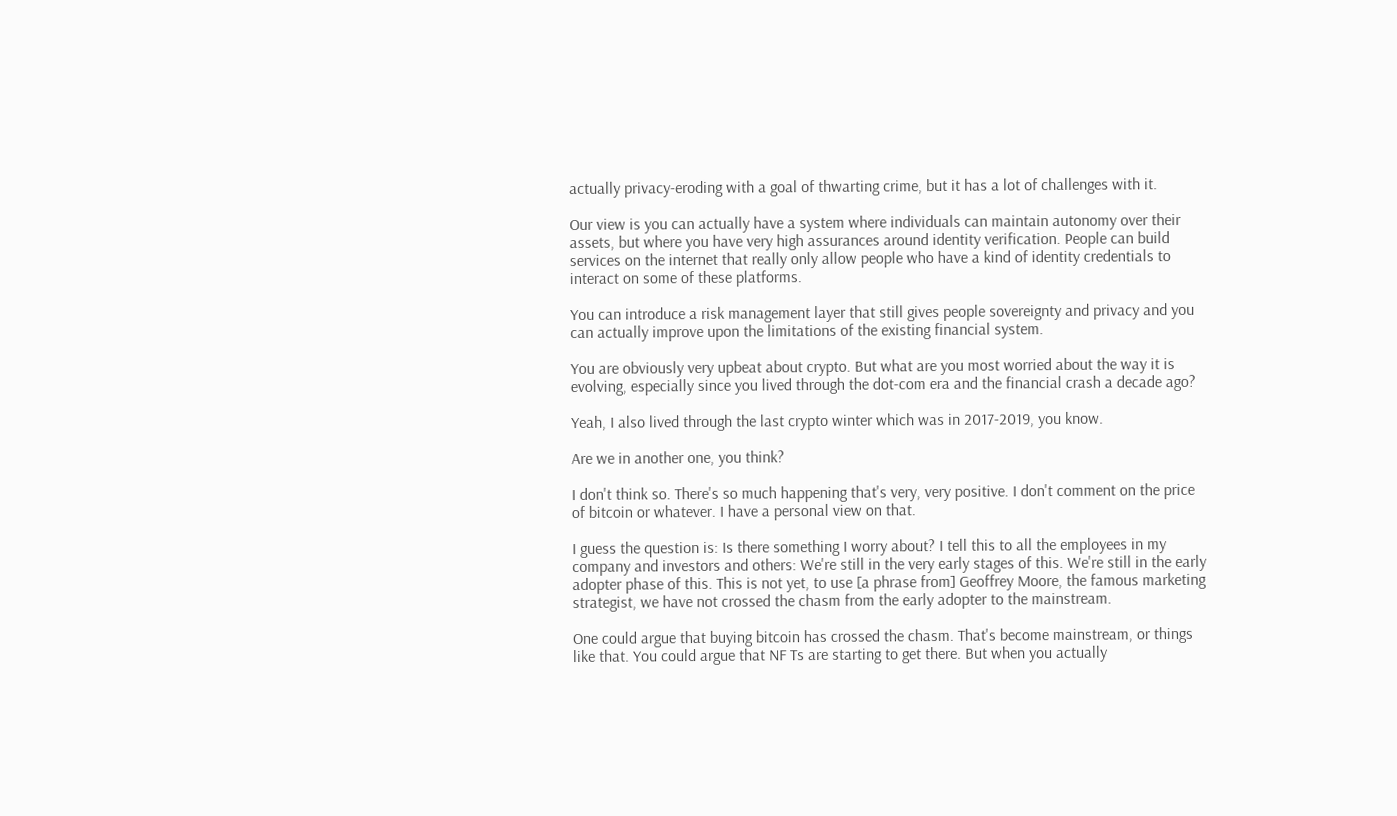actually privacy-eroding with a goal of thwarting crime, but it has a lot of challenges with it.

Our view is you can actually have a system where individuals can maintain autonomy over their assets, but where you have very high assurances around identity verification. People can build services on the internet that really only allow people who have a kind of identity credentials to interact on some of these platforms.

You can introduce a risk management layer that still gives people sovereignty and privacy and you can actually improve upon the limitations of the existing financial system.

You are obviously very upbeat about crypto. But what are you most worried about the way it is evolving, especially since you lived through the dot-com era and the financial crash a decade ago?

Yeah, I also lived through the last crypto winter which was in 2017-2019, you know.

Are we in another one, you think?

I don't think so. There's so much happening that's very, very positive. I don't comment on the price of bitcoin or whatever. I have a personal view on that.

I guess the question is: Is there something I worry about? I tell this to all the employees in my company and investors and others: We're still in the very early stages of this. We're still in the early adopter phase of this. This is not yet, to use [a phrase from] Geoffrey Moore, the famous marketing strategist, we have not crossed the chasm from the early adopter to the mainstream.

One could argue that buying bitcoin has crossed the chasm. That's become mainstream, or things like that. You could argue that NF Ts are starting to get there. But when you actually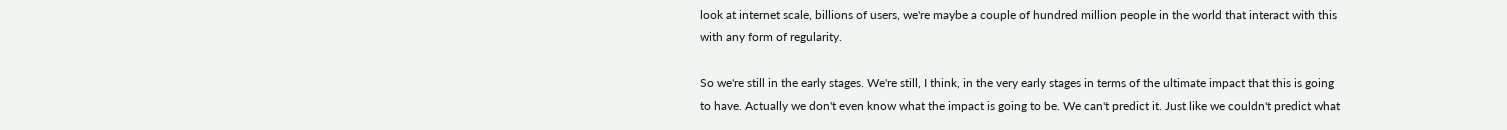look at internet scale, billions of users, we're maybe a couple of hundred million people in the world that interact with this with any form of regularity.

So we're still in the early stages. We're still, I think, in the very early stages in terms of the ultimate impact that this is going to have. Actually we don't even know what the impact is going to be. We can't predict it. Just like we couldn't predict what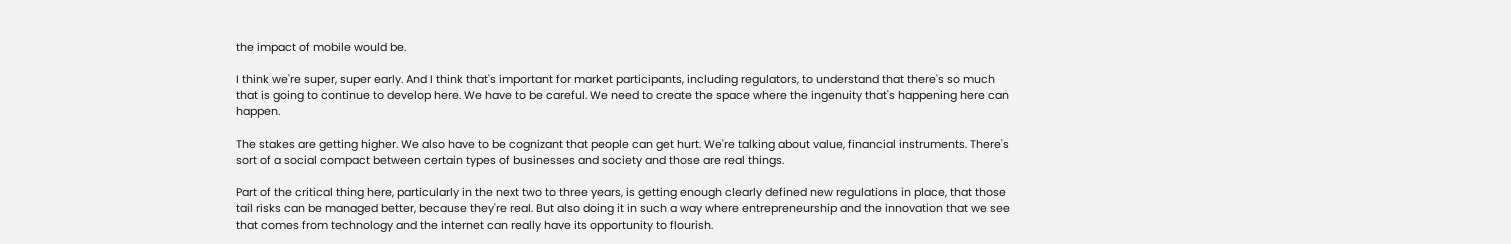the impact of mobile would be.

I think we're super, super early. And I think that's important for market participants, including regulators, to understand that there's so much that is going to continue to develop here. We have to be careful. We need to create the space where the ingenuity that's happening here can happen.

The stakes are getting higher. We also have to be cognizant that people can get hurt. We're talking about value, financial instruments. There's sort of a social compact between certain types of businesses and society and those are real things.

Part of the critical thing here, particularly in the next two to three years, is getting enough clearly defined new regulations in place, that those tail risks can be managed better, because they're real. But also doing it in such a way where entrepreneurship and the innovation that we see that comes from technology and the internet can really have its opportunity to flourish.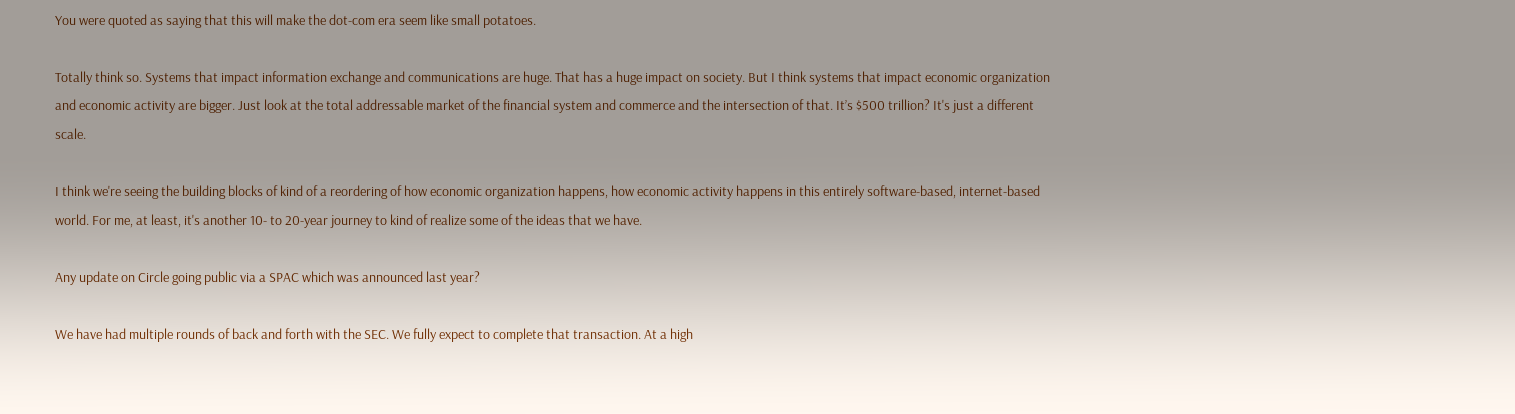You were quoted as saying that this will make the dot-com era seem like small potatoes.

Totally think so. Systems that impact information exchange and communications are huge. That has a huge impact on society. But I think systems that impact economic organization and economic activity are bigger. Just look at the total addressable market of the financial system and commerce and the intersection of that. It’s $500 trillion? It's just a different scale.

I think we're seeing the building blocks of kind of a reordering of how economic organization happens, how economic activity happens in this entirely software-based, internet-based world. For me, at least, it's another 10- to 20-year journey to kind of realize some of the ideas that we have.

Any update on Circle going public via a SPAC which was announced last year?

We have had multiple rounds of back and forth with the SEC. We fully expect to complete that transaction. At a high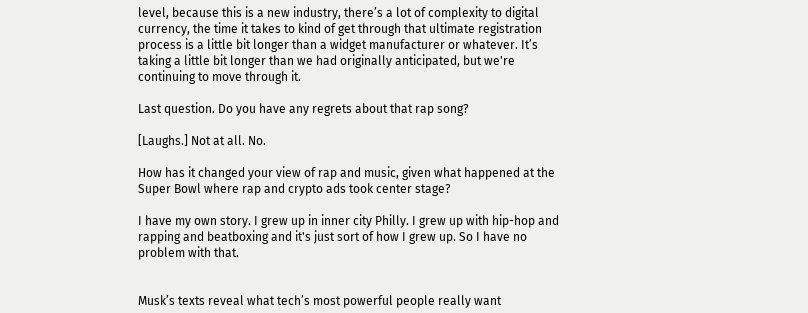level, because this is a new industry, there’s a lot of complexity to digital currency, the time it takes to kind of get through that ultimate registration process is a little bit longer than a widget manufacturer or whatever. It’s taking a little bit longer than we had originally anticipated, but we're continuing to move through it.

Last question. Do you have any regrets about that rap song?

[Laughs.] Not at all. No.

How has it changed your view of rap and music, given what happened at the Super Bowl where rap and crypto ads took center stage?

I have my own story. I grew up in inner city Philly. I grew up with hip-hop and rapping and beatboxing and it's just sort of how I grew up. So I have no problem with that.


Musk’s texts reveal what tech’s most powerful people really want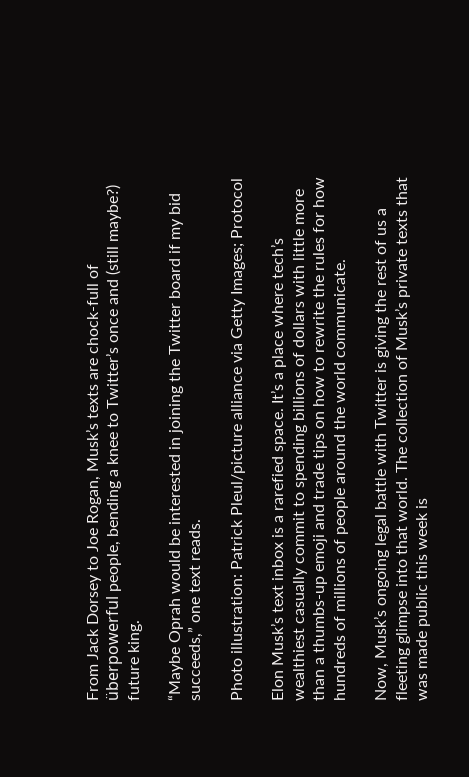From Jack Dorsey to Joe Rogan, Musk’s texts are chock-full of überpowerful people, bending a knee to Twitter’s once and (still maybe?) future king.

“Maybe Oprah would be interested in joining the Twitter board if my bid succeeds,” one text reads.

Photo illustration: Patrick Pleul/picture alliance via Getty Images; Protocol

Elon Musk’s text inbox is a rarefied space. It’s a place where tech’s wealthiest casually commit to spending billions of dollars with little more than a thumbs-up emoji and trade tips on how to rewrite the rules for how hundreds of millions of people around the world communicate.

Now, Musk’s ongoing legal battle with Twitter is giving the rest of us a fleeting glimpse into that world. The collection of Musk’s private texts that was made public this week is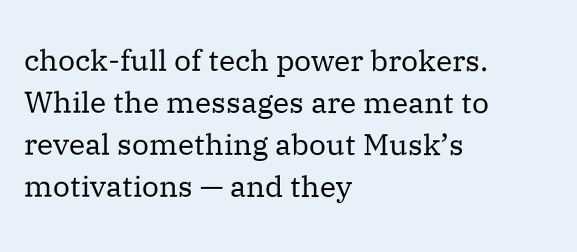chock-full of tech power brokers. While the messages are meant to reveal something about Musk’s motivations — and they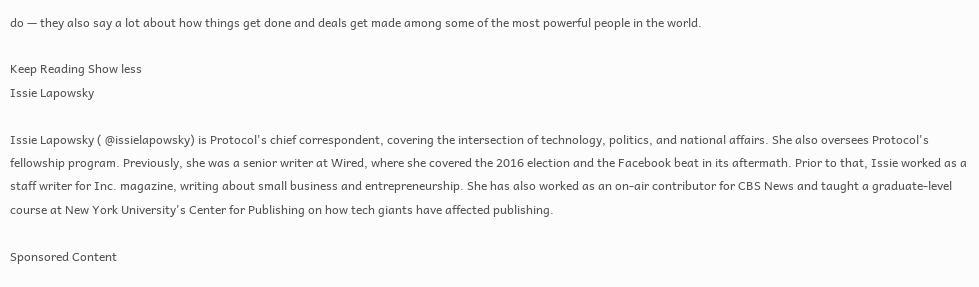do — they also say a lot about how things get done and deals get made among some of the most powerful people in the world.

Keep Reading Show less
Issie Lapowsky

Issie Lapowsky ( @issielapowsky) is Protocol's chief correspondent, covering the intersection of technology, politics, and national affairs. She also oversees Protocol's fellowship program. Previously, she was a senior writer at Wired, where she covered the 2016 election and the Facebook beat in its aftermath. Prior to that, Issie worked as a staff writer for Inc. magazine, writing about small business and entrepreneurship. She has also worked as an on-air contributor for CBS News and taught a graduate-level course at New York University's Center for Publishing on how tech giants have affected publishing.

Sponsored Content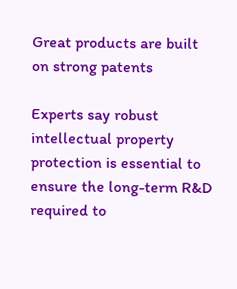Great products are built on strong patents

Experts say robust intellectual property protection is essential to ensure the long-term R&D required to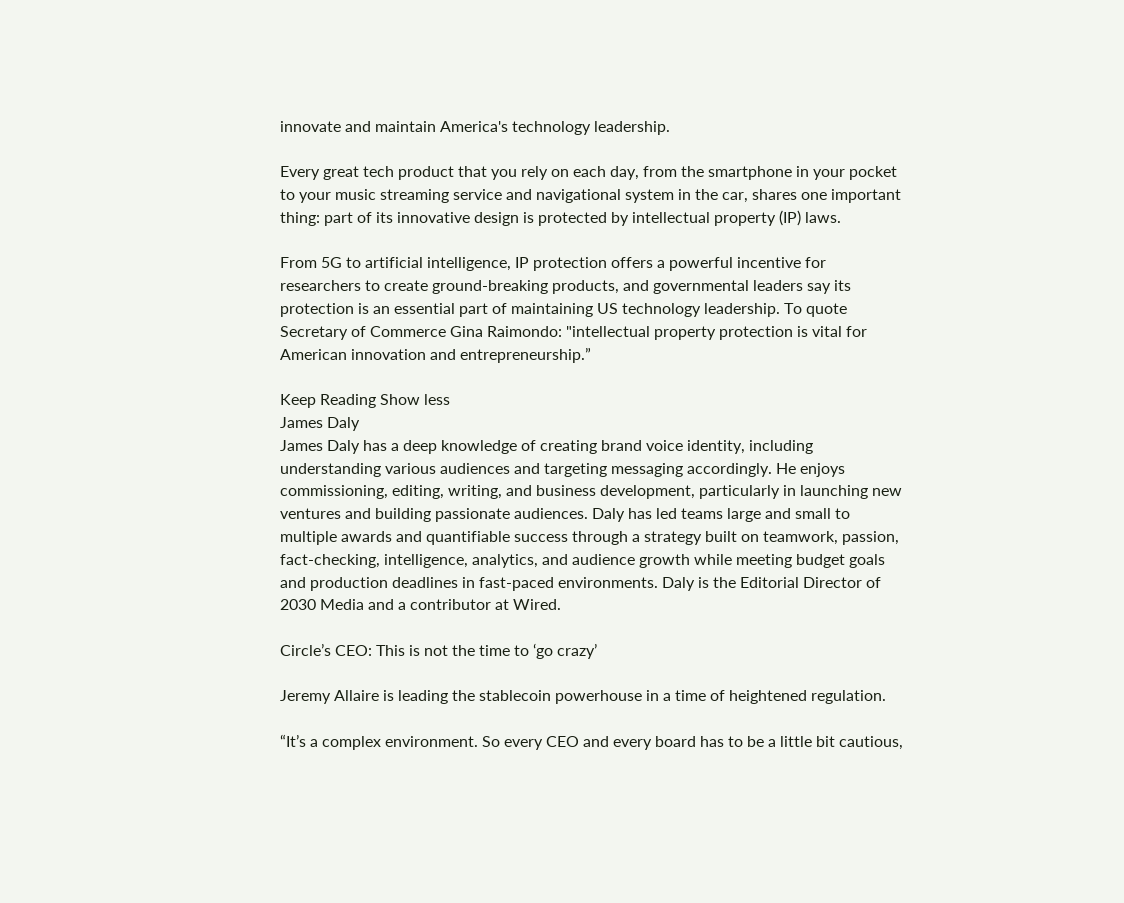innovate and maintain America's technology leadership.

Every great tech product that you rely on each day, from the smartphone in your pocket to your music streaming service and navigational system in the car, shares one important thing: part of its innovative design is protected by intellectual property (IP) laws.

From 5G to artificial intelligence, IP protection offers a powerful incentive for researchers to create ground-breaking products, and governmental leaders say its protection is an essential part of maintaining US technology leadership. To quote Secretary of Commerce Gina Raimondo: "intellectual property protection is vital for American innovation and entrepreneurship.”

Keep Reading Show less
James Daly
James Daly has a deep knowledge of creating brand voice identity, including understanding various audiences and targeting messaging accordingly. He enjoys commissioning, editing, writing, and business development, particularly in launching new ventures and building passionate audiences. Daly has led teams large and small to multiple awards and quantifiable success through a strategy built on teamwork, passion, fact-checking, intelligence, analytics, and audience growth while meeting budget goals and production deadlines in fast-paced environments. Daly is the Editorial Director of 2030 Media and a contributor at Wired.

Circle’s CEO: This is not the time to ‘go crazy’

Jeremy Allaire is leading the stablecoin powerhouse in a time of heightened regulation.

“It’s a complex environment. So every CEO and every board has to be a little bit cautious,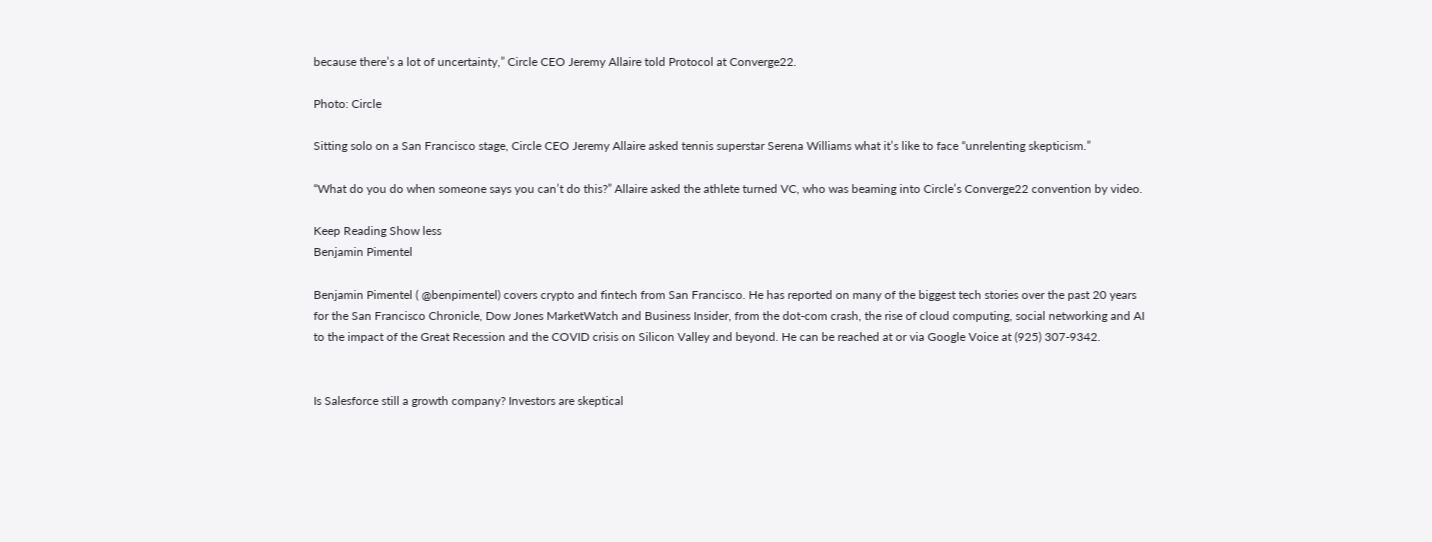because there’s a lot of uncertainty,” Circle CEO Jeremy Allaire told Protocol at Converge22.

Photo: Circle

Sitting solo on a San Francisco stage, Circle CEO Jeremy Allaire asked tennis superstar Serena Williams what it’s like to face “unrelenting skepticism.”

“What do you do when someone says you can’t do this?” Allaire asked the athlete turned VC, who was beaming into Circle’s Converge22 convention by video.

Keep Reading Show less
Benjamin Pimentel

Benjamin Pimentel ( @benpimentel) covers crypto and fintech from San Francisco. He has reported on many of the biggest tech stories over the past 20 years for the San Francisco Chronicle, Dow Jones MarketWatch and Business Insider, from the dot-com crash, the rise of cloud computing, social networking and AI to the impact of the Great Recession and the COVID crisis on Silicon Valley and beyond. He can be reached at or via Google Voice at (925) 307-9342.


Is Salesforce still a growth company? Investors are skeptical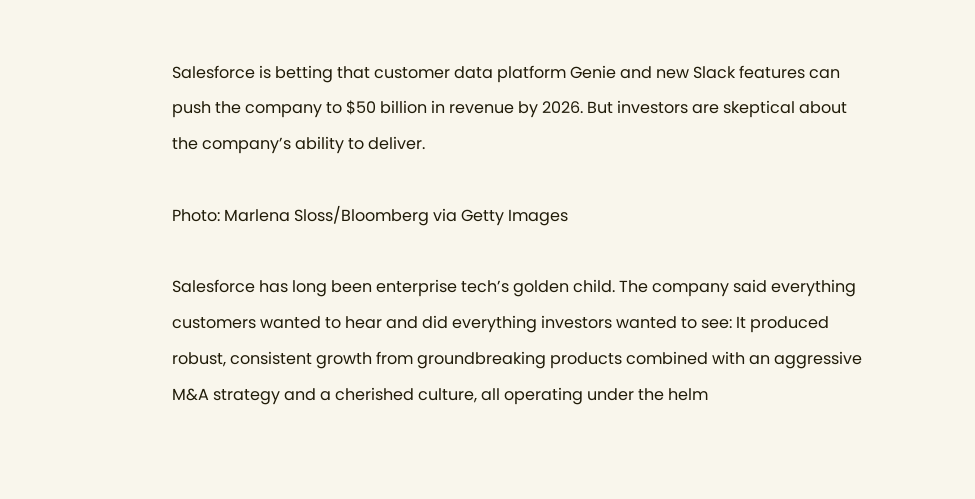Salesforce is betting that customer data platform Genie and new Slack features can push the company to $50 billion in revenue by 2026. But investors are skeptical about the company’s ability to deliver.

Photo: Marlena Sloss/Bloomberg via Getty Images

Salesforce has long been enterprise tech’s golden child. The company said everything customers wanted to hear and did everything investors wanted to see: It produced robust, consistent growth from groundbreaking products combined with an aggressive M&A strategy and a cherished culture, all operating under the helm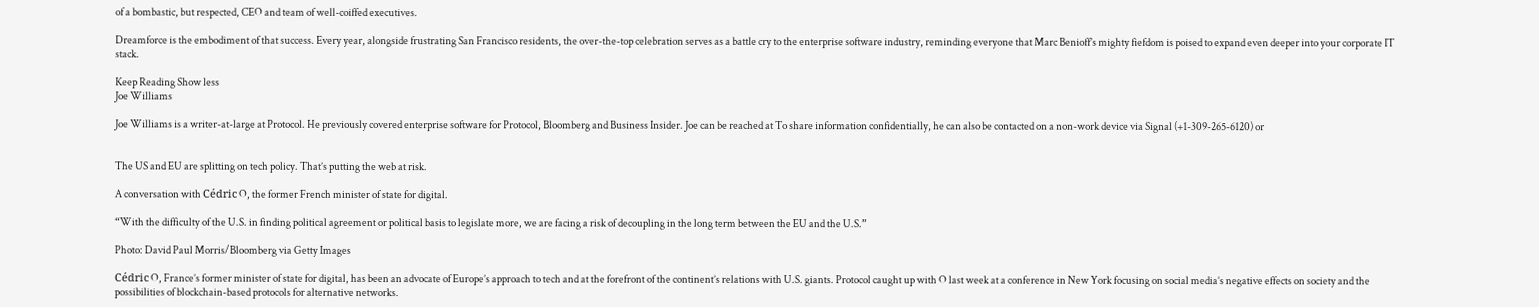of a bombastic, but respected, CEO and team of well-coiffed executives.

Dreamforce is the embodiment of that success. Every year, alongside frustrating San Francisco residents, the over-the-top celebration serves as a battle cry to the enterprise software industry, reminding everyone that Marc Benioff’s mighty fiefdom is poised to expand even deeper into your corporate IT stack.

Keep Reading Show less
Joe Williams

Joe Williams is a writer-at-large at Protocol. He previously covered enterprise software for Protocol, Bloomberg and Business Insider. Joe can be reached at To share information confidentially, he can also be contacted on a non-work device via Signal (+1-309-265-6120) or


The US and EU are splitting on tech policy. That’s putting the web at risk.

A conversation with Cédric O, the former French minister of state for digital.

“With the difficulty of the U.S. in finding political agreement or political basis to legislate more, we are facing a risk of decoupling in the long term between the EU and the U.S.”

Photo: David Paul Morris/Bloomberg via Getty Images

Cédric O, France’s former minister of state for digital, has been an advocate of Europe’s approach to tech and at the forefront of the continent’s relations with U.S. giants. Protocol caught up with O last week at a conference in New York focusing on social media’s negative effects on society and the possibilities of blockchain-based protocols for alternative networks.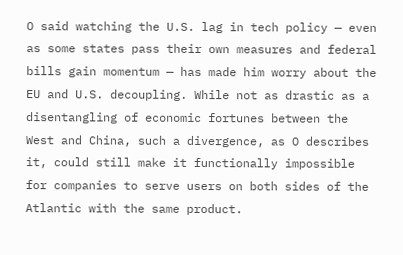O said watching the U.S. lag in tech policy — even as some states pass their own measures and federal bills gain momentum — has made him worry about the EU and U.S. decoupling. While not as drastic as a disentangling of economic fortunes between the West and China, such a divergence, as O describes it, could still make it functionally impossible for companies to serve users on both sides of the Atlantic with the same product.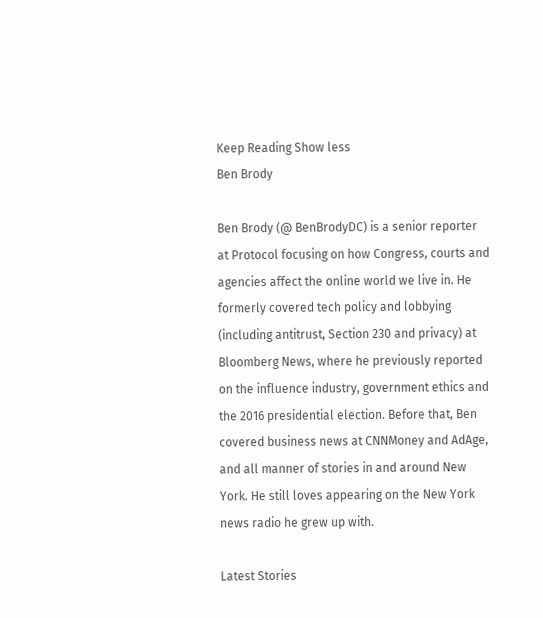Keep Reading Show less
Ben Brody

Ben Brody (@ BenBrodyDC) is a senior reporter at Protocol focusing on how Congress, courts and agencies affect the online world we live in. He formerly covered tech policy and lobbying (including antitrust, Section 230 and privacy) at Bloomberg News, where he previously reported on the influence industry, government ethics and the 2016 presidential election. Before that, Ben covered business news at CNNMoney and AdAge, and all manner of stories in and around New York. He still loves appearing on the New York news radio he grew up with.

Latest Stories